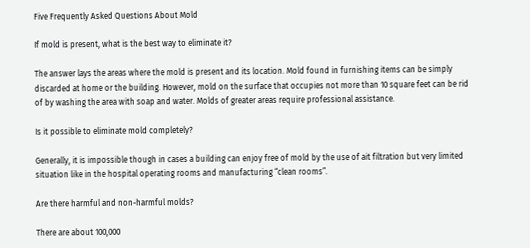Five Frequently Asked Questions About Mold

If mold is present, what is the best way to eliminate it?

The answer lays the areas where the mold is present and its location. Mold found in furnishing items can be simply discarded at home or the building. However, mold on the surface that occupies not more than 10 square feet can be rid of by washing the area with soap and water. Molds of greater areas require professional assistance.

Is it possible to eliminate mold completely?

Generally, it is impossible though in cases a building can enjoy free of mold by the use of ait filtration but very limited situation like in the hospital operating rooms and manufacturing “clean rooms”.

Are there harmful and non-harmful molds?

There are about 100,000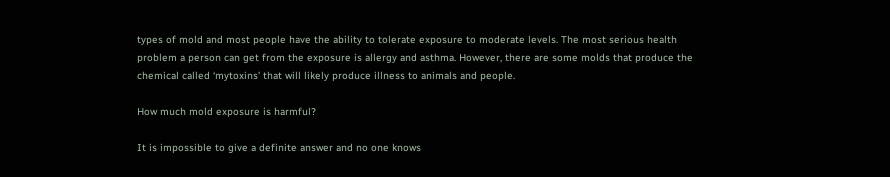types of mold and most people have the ability to tolerate exposure to moderate levels. The most serious health problem a person can get from the exposure is allergy and asthma. However, there are some molds that produce the chemical called ‘mytoxins’ that will likely produce illness to animals and people.

How much mold exposure is harmful?

It is impossible to give a definite answer and no one knows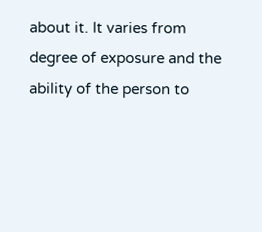about it. It varies from degree of exposure and the ability of the person to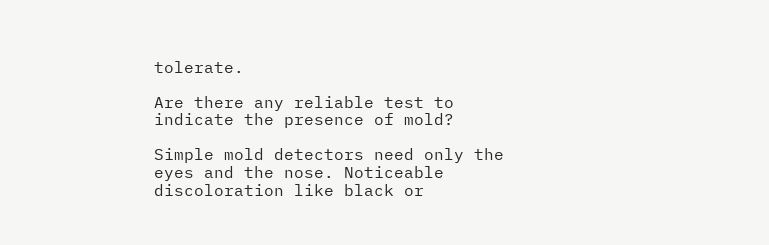tolerate.

Are there any reliable test to indicate the presence of mold?

Simple mold detectors need only the eyes and the nose. Noticeable discoloration like black or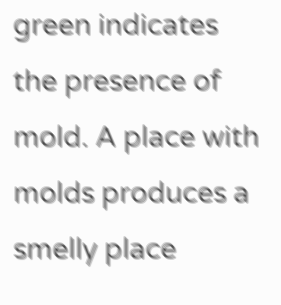green indicates the presence of mold. A place with molds produces a smelly place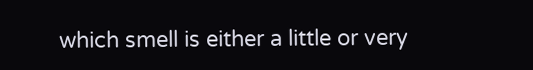which smell is either a little or very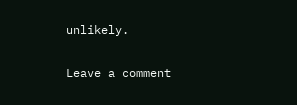unlikely.

Leave a comment